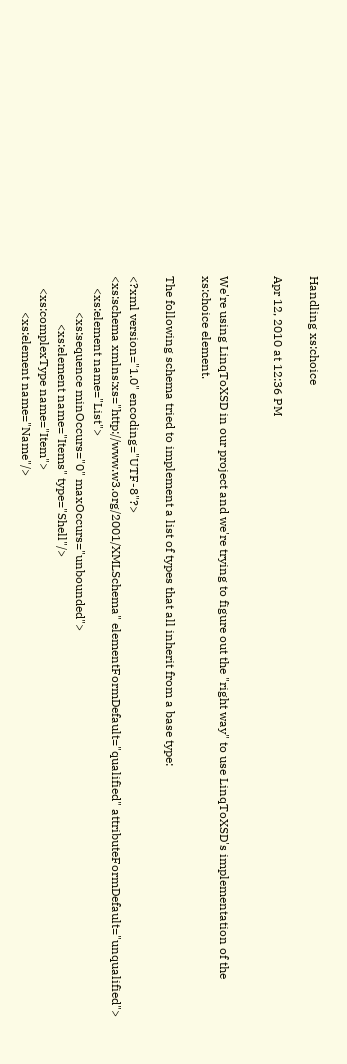Handling xs:choice

Apr 12, 2010 at 12:36 PM


We're using LinqToXSD in our project and we're trying to figure out the "right way" to use LinqToXSD's implementation of the xs:choice element.

The following schema tried to implement a list of types that all inherit from a base type:

<?xml version="1.0" encoding="UTF-8"?>
<xs:schema xmlns:xs="http://www.w3.org/2001/XMLSchema" elementFormDefault="qualified" attributeFormDefault="unqualified">
    <xs:element name="List">
            <xs:sequence minOccurs="0" maxOccurs="unbounded">
                <xs:element name="Items" type="Shell"/>
    <xs:complexType name="Item">
            <xs:element name="Name"/>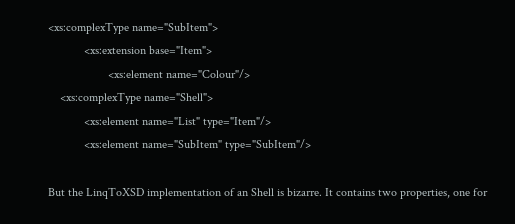<xs:complexType name="SubItem">
            <xs:extension base="Item">
                    <xs:element name="Colour"/>
    <xs:complexType name="Shell">
            <xs:element name="List" type="Item"/>
            <xs:element name="SubItem" type="SubItem"/>

But the LinqToXSD implementation of an Shell is bizarre. It contains two properties, one for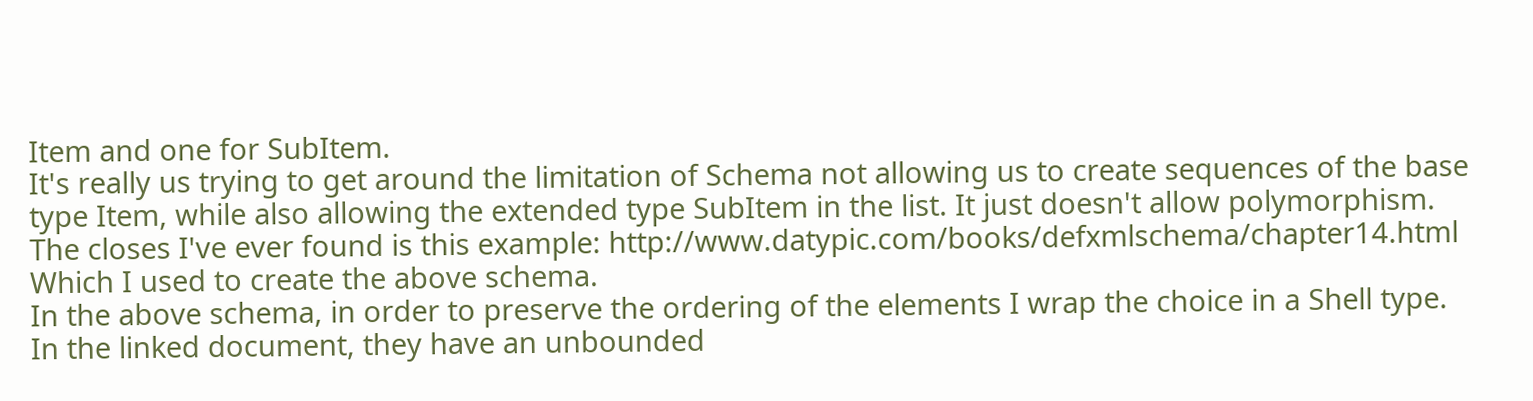Item and one for SubItem.
It's really us trying to get around the limitation of Schema not allowing us to create sequences of the base type Item, while also allowing the extended type SubItem in the list. It just doesn't allow polymorphism.
The closes I've ever found is this example: http://www.datypic.com/books/defxmlschema/chapter14.html
Which I used to create the above schema.
In the above schema, in order to preserve the ordering of the elements I wrap the choice in a Shell type.
In the linked document, they have an unbounded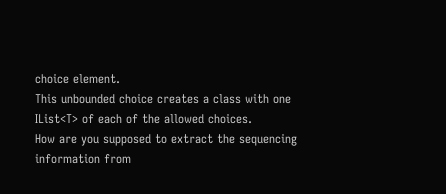choice element.
This unbounded choice creates a class with one IList<T> of each of the allowed choices.
How are you supposed to extract the sequencing information from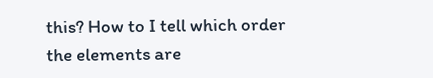this? How to I tell which order the elements are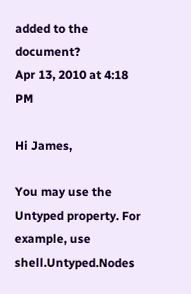added to the document?
Apr 13, 2010 at 4:18 PM

Hi James,

You may use the Untyped property. For example, use shell.Untyped.Nodes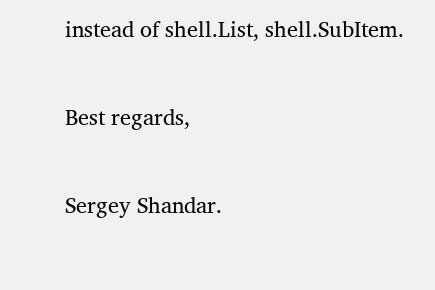instead of shell.List, shell.SubItem.

Best regards,

Sergey Shandar.